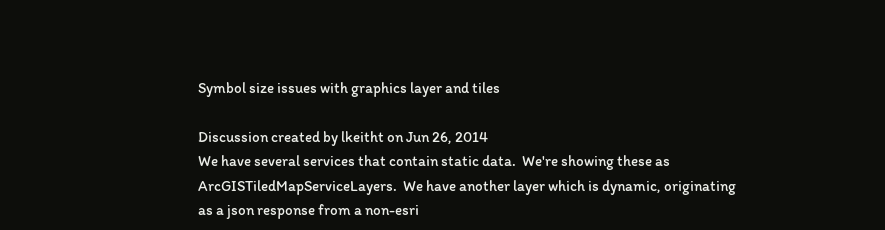Symbol size issues with graphics layer and tiles

Discussion created by lkeitht on Jun 26, 2014
We have several services that contain static data.  We're showing these as ArcGISTiledMapServiceLayers.  We have another layer which is dynamic, originating as a json response from a non-esri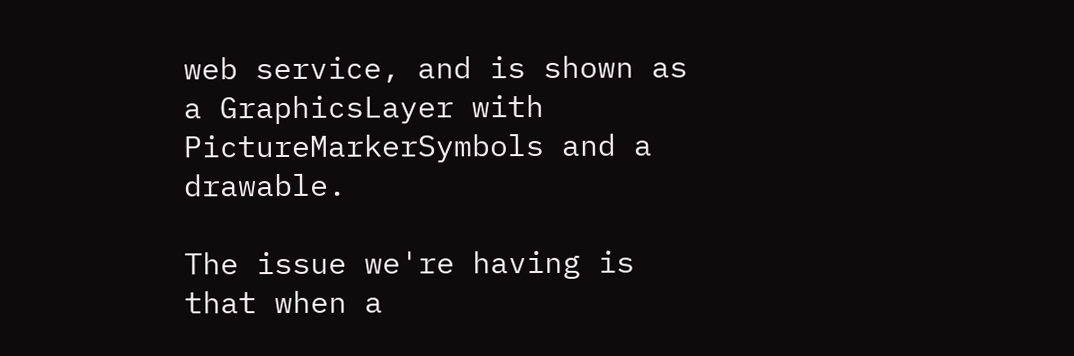web service, and is shown as a GraphicsLayer with PictureMarkerSymbols and a drawable.

The issue we're having is that when a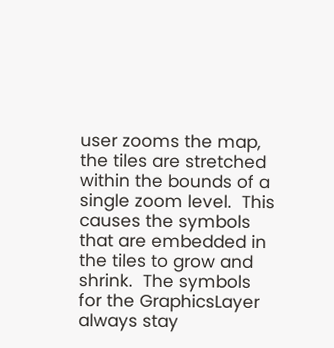user zooms the map, the tiles are stretched within the bounds of a single zoom level.  This causes the symbols that are embedded in the tiles to grow and shrink.  The symbols for the GraphicsLayer always stay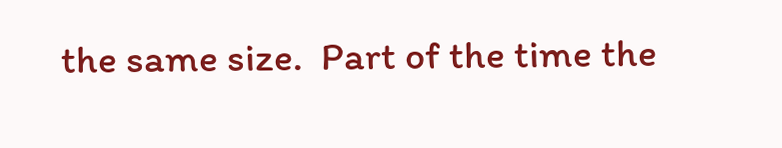the same size.  Part of the time the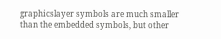graphicslayer symbols are much smaller than the embedded symbols, but other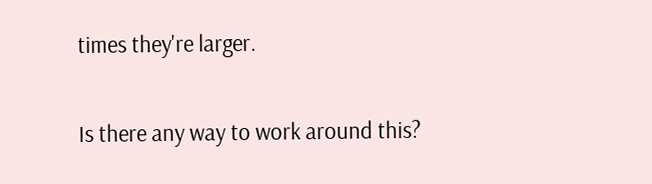times they're larger.

Is there any way to work around this?